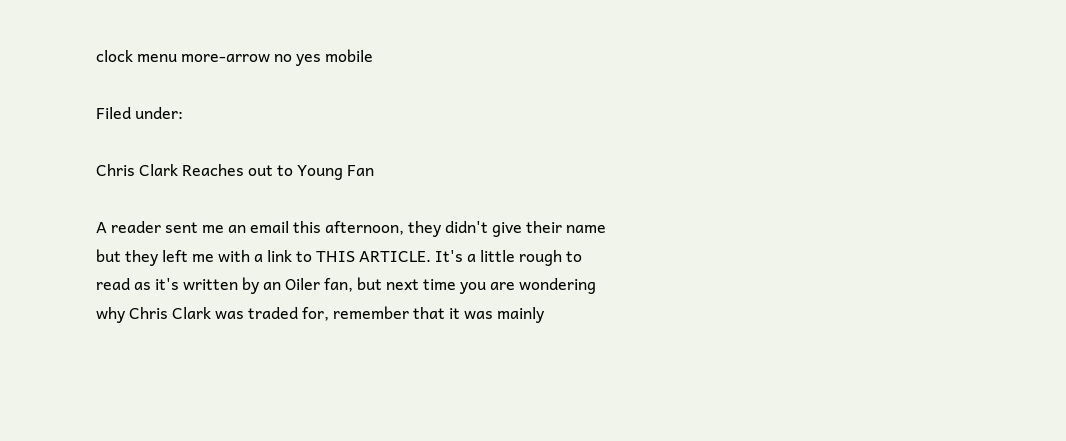clock menu more-arrow no yes mobile

Filed under:

Chris Clark Reaches out to Young Fan

A reader sent me an email this afternoon, they didn't give their name but they left me with a link to THIS ARTICLE. It's a little rough to read as it's written by an Oiler fan, but next time you are wondering why Chris Clark was traded for, remember that it was mainly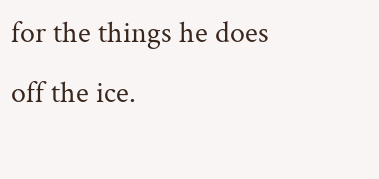for the things he does off the ice.